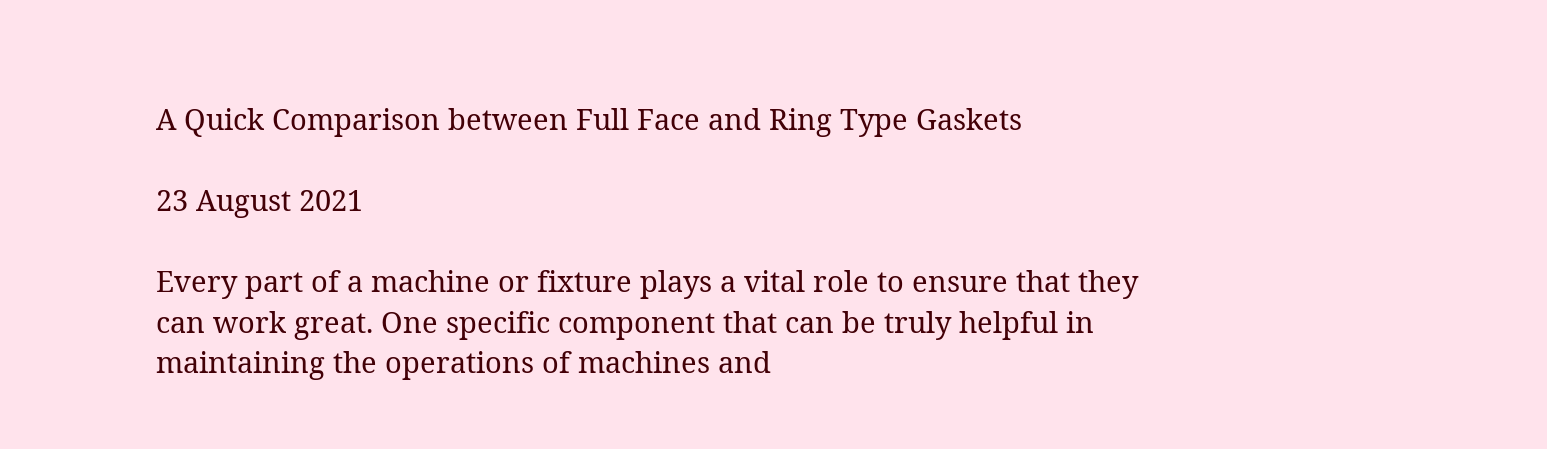A Quick Comparison between Full Face and Ring Type Gaskets

23 August 2021

Every part of a machine or fixture plays a vital role to ensure that they can work great. One specific component that can be truly helpful in maintaining the operations of machines and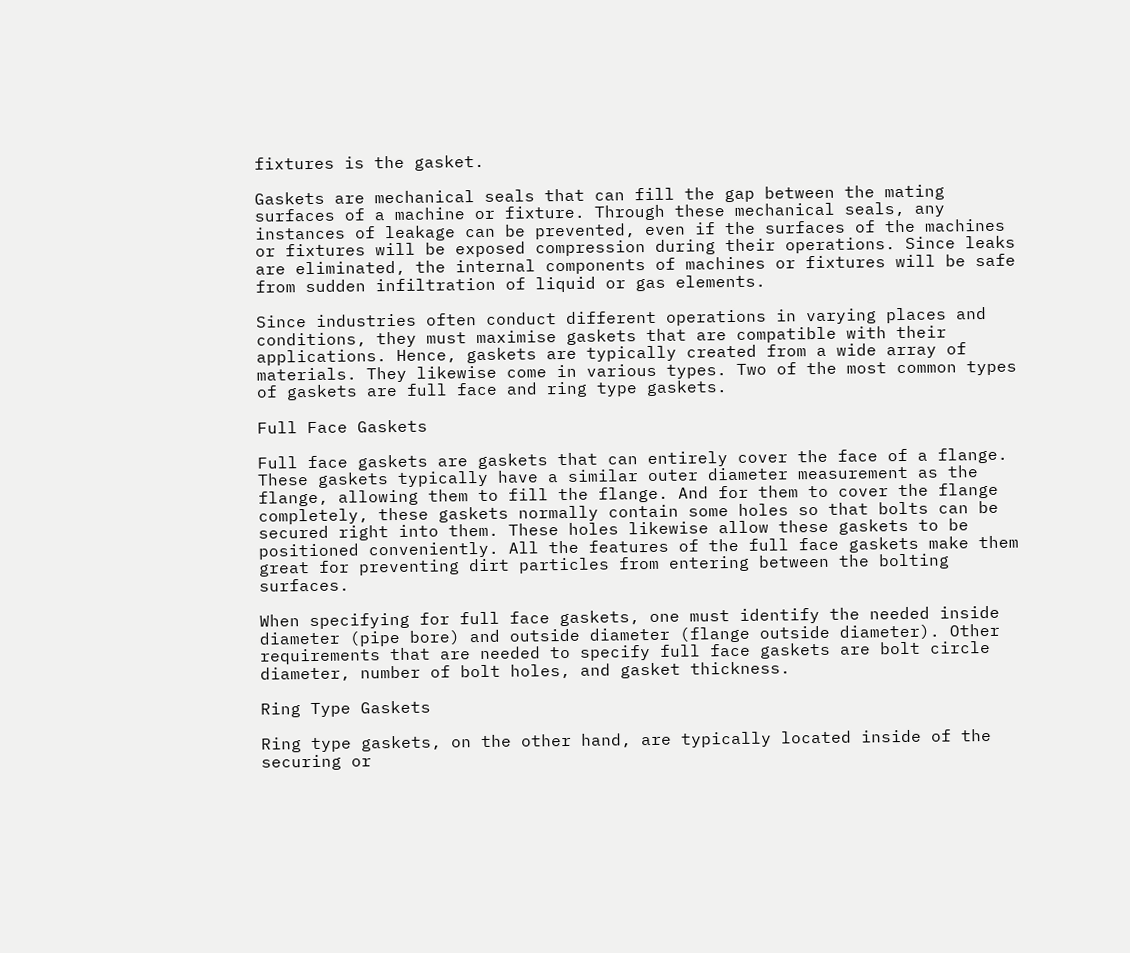fixtures is the gasket.

Gaskets are mechanical seals that can fill the gap between the mating surfaces of a machine or fixture. Through these mechanical seals, any instances of leakage can be prevented, even if the surfaces of the machines or fixtures will be exposed compression during their operations. Since leaks are eliminated, the internal components of machines or fixtures will be safe from sudden infiltration of liquid or gas elements.

Since industries often conduct different operations in varying places and conditions, they must maximise gaskets that are compatible with their applications. Hence, gaskets are typically created from a wide array of materials. They likewise come in various types. Two of the most common types of gaskets are full face and ring type gaskets.

Full Face Gaskets

Full face gaskets are gaskets that can entirely cover the face of a flange. These gaskets typically have a similar outer diameter measurement as the flange, allowing them to fill the flange. And for them to cover the flange completely, these gaskets normally contain some holes so that bolts can be secured right into them. These holes likewise allow these gaskets to be positioned conveniently. All the features of the full face gaskets make them great for preventing dirt particles from entering between the bolting surfaces.

When specifying for full face gaskets, one must identify the needed inside diameter (pipe bore) and outside diameter (flange outside diameter). Other requirements that are needed to specify full face gaskets are bolt circle diameter, number of bolt holes, and gasket thickness.

Ring Type Gaskets

Ring type gaskets, on the other hand, are typically located inside of the securing or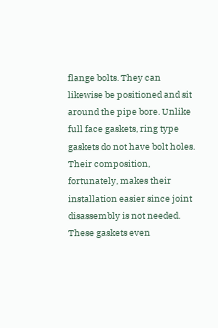flange bolts. They can likewise be positioned and sit around the pipe bore. Unlike full face gaskets, ring type gaskets do not have bolt holes. Their composition, fortunately, makes their installation easier since joint disassembly is not needed. These gaskets even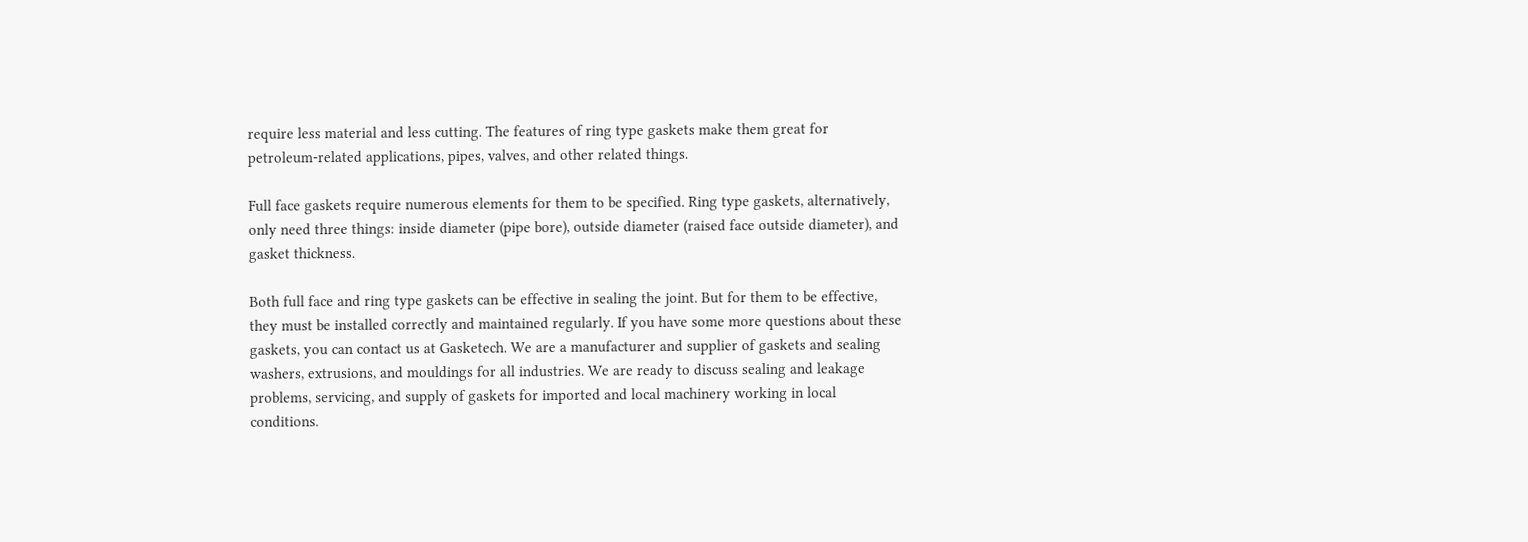require less material and less cutting. The features of ring type gaskets make them great for petroleum-related applications, pipes, valves, and other related things.

Full face gaskets require numerous elements for them to be specified. Ring type gaskets, alternatively, only need three things: inside diameter (pipe bore), outside diameter (raised face outside diameter), and gasket thickness.

Both full face and ring type gaskets can be effective in sealing the joint. But for them to be effective, they must be installed correctly and maintained regularly. If you have some more questions about these gaskets, you can contact us at Gasketech. We are a manufacturer and supplier of gaskets and sealing washers, extrusions, and mouldings for all industries. We are ready to discuss sealing and leakage problems, servicing, and supply of gaskets for imported and local machinery working in local conditions.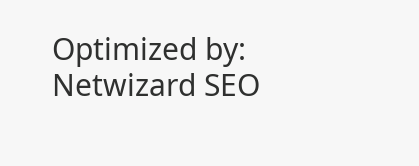Optimized by: Netwizard SEO